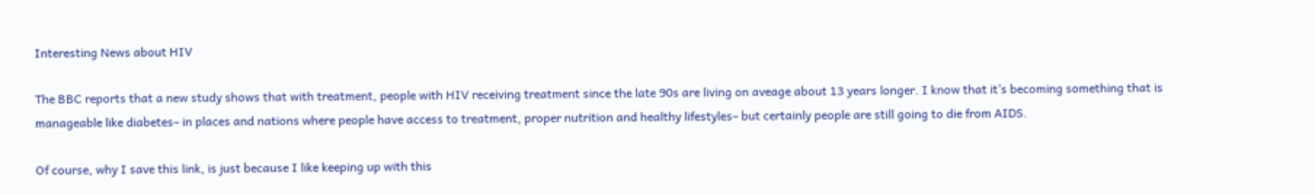Interesting News about HIV

The BBC reports that a new study shows that with treatment, people with HIV receiving treatment since the late 90s are living on aveage about 13 years longer. I know that it’s becoming something that is manageable like diabetes– in places and nations where people have access to treatment, proper nutrition and healthy lifestyles– but certainly people are still going to die from AIDS.

Of course, why I save this link, is just because I like keeping up with this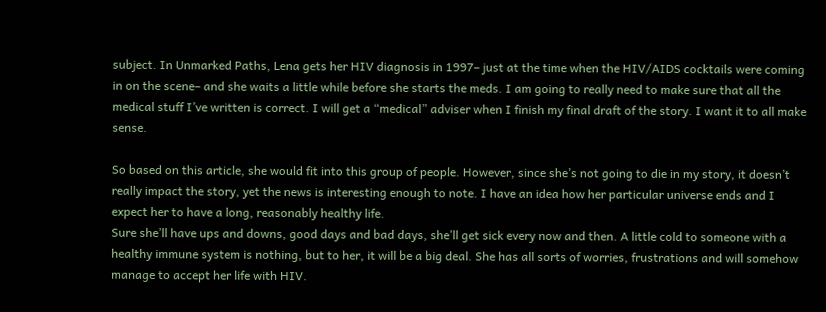subject. In Unmarked Paths, Lena gets her HIV diagnosis in 1997– just at the time when the HIV/AIDS cocktails were coming in on the scene– and she waits a little while before she starts the meds. I am going to really need to make sure that all the medical stuff I’ve written is correct. I will get a “medical” adviser when I finish my final draft of the story. I want it to all make sense.

So based on this article, she would fit into this group of people. However, since she’s not going to die in my story, it doesn’t really impact the story, yet the news is interesting enough to note. I have an idea how her particular universe ends and I expect her to have a long, reasonably healthy life.
Sure she’ll have ups and downs, good days and bad days, she’ll get sick every now and then. A little cold to someone with a healthy immune system is nothing, but to her, it will be a big deal. She has all sorts of worries, frustrations and will somehow manage to accept her life with HIV.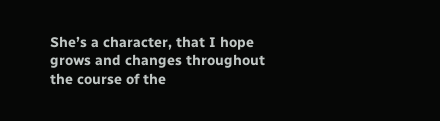She’s a character, that I hope grows and changes throughout the course of the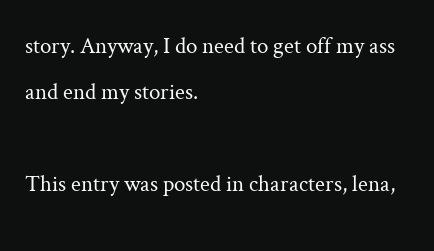story. Anyway, I do need to get off my ass and end my stories.

This entry was posted in characters, lena,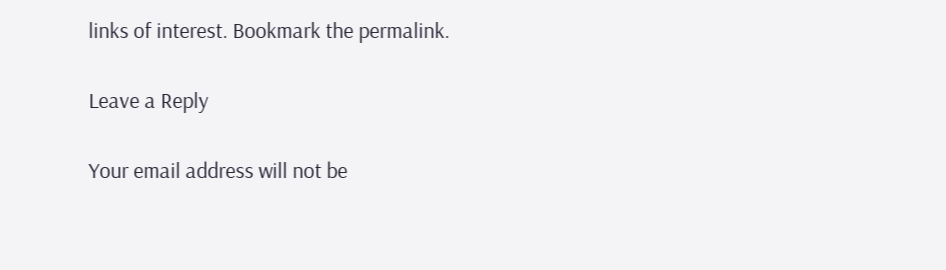links of interest. Bookmark the permalink.

Leave a Reply

Your email address will not be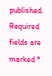published. Required fields are marked *